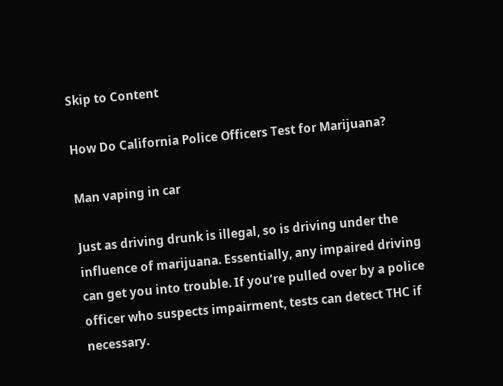Skip to Content

How Do California Police Officers Test for Marijuana?

Man vaping in car

Just as driving drunk is illegal, so is driving under the influence of marijuana. Essentially, any impaired driving can get you into trouble. If you’re pulled over by a police officer who suspects impairment, tests can detect THC if necessary.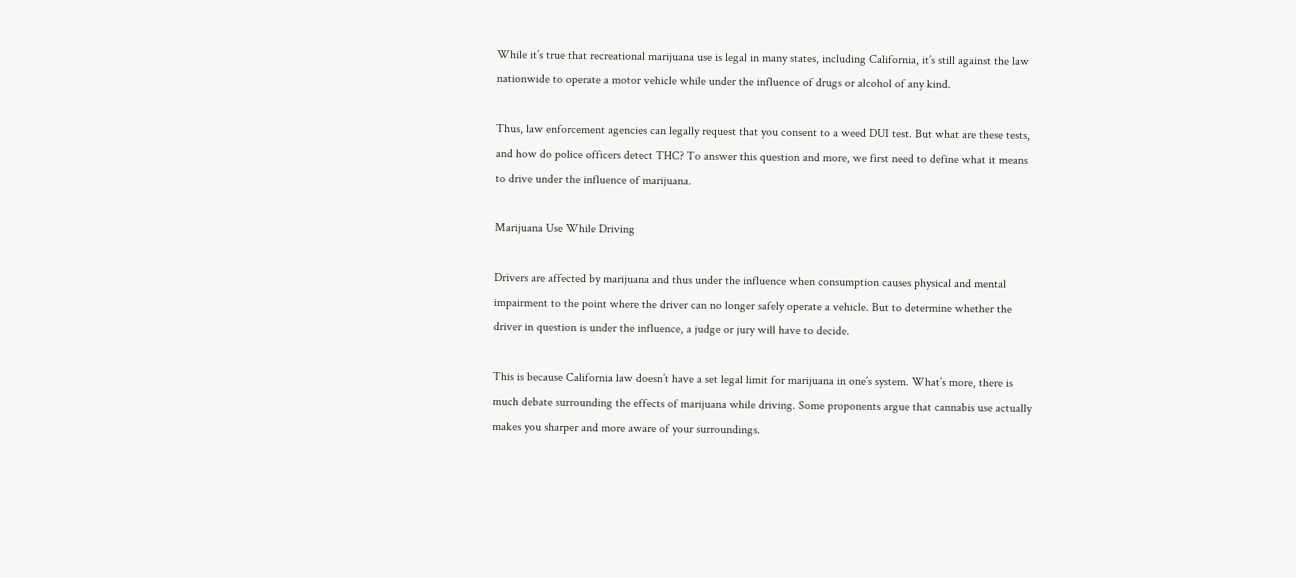While it’s true that recreational marijuana use is legal in many states, including California, it’s still against the law nationwide to operate a motor vehicle while under the influence of drugs or alcohol of any kind.

Thus, law enforcement agencies can legally request that you consent to a weed DUI test. But what are these tests, and how do police officers detect THC? To answer this question and more, we first need to define what it means to drive under the influence of marijuana.

Marijuana Use While Driving

Drivers are affected by marijuana and thus under the influence when consumption causes physical and mental impairment to the point where the driver can no longer safely operate a vehicle. But to determine whether the driver in question is under the influence, a judge or jury will have to decide.

This is because California law doesn’t have a set legal limit for marijuana in one’s system. What’s more, there is much debate surrounding the effects of marijuana while driving. Some proponents argue that cannabis use actually makes you sharper and more aware of your surroundings.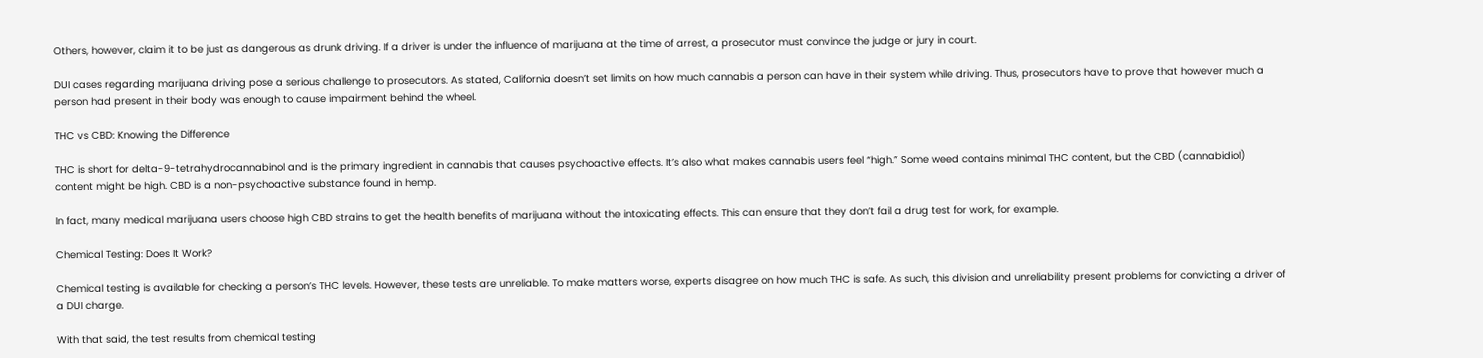Others, however, claim it to be just as dangerous as drunk driving. If a driver is under the influence of marijuana at the time of arrest, a prosecutor must convince the judge or jury in court.

DUI cases regarding marijuana driving pose a serious challenge to prosecutors. As stated, California doesn’t set limits on how much cannabis a person can have in their system while driving. Thus, prosecutors have to prove that however much a person had present in their body was enough to cause impairment behind the wheel.

THC vs CBD: Knowing the Difference

THC is short for delta-9-tetrahydrocannabinol and is the primary ingredient in cannabis that causes psychoactive effects. It’s also what makes cannabis users feel “high.” Some weed contains minimal THC content, but the CBD (cannabidiol) content might be high. CBD is a non-psychoactive substance found in hemp.

In fact, many medical marijuana users choose high CBD strains to get the health benefits of marijuana without the intoxicating effects. This can ensure that they don’t fail a drug test for work, for example.

Chemical Testing: Does It Work?

Chemical testing is available for checking a person’s THC levels. However, these tests are unreliable. To make matters worse, experts disagree on how much THC is safe. As such, this division and unreliability present problems for convicting a driver of a DUI charge.

With that said, the test results from chemical testing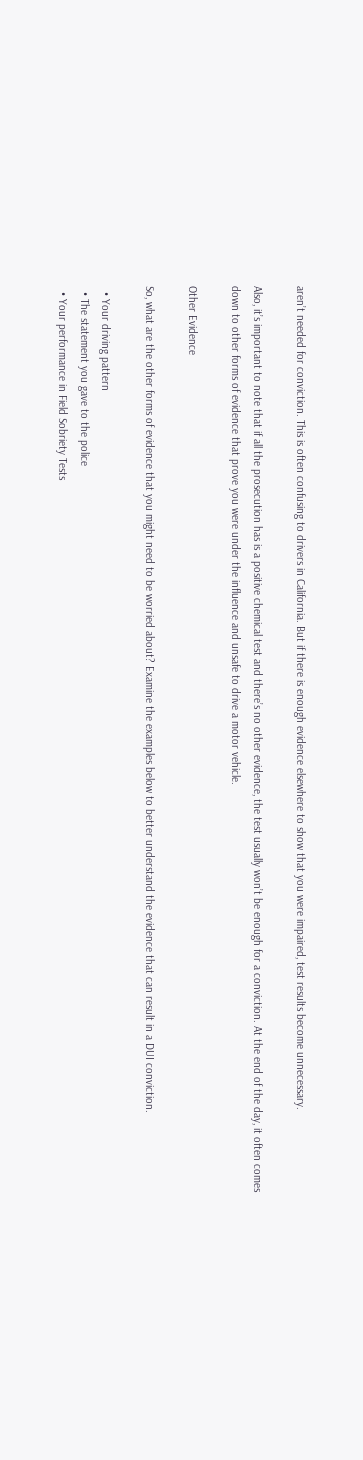aren’t needed for conviction. This is often confusing to drivers in California. But if there is enough evidence elsewhere to show that you were impaired, test results become unnecessary.

Also, it’s important to note that if all the prosecution has is a positive chemical test and there’s no other evidence, the test usually won’t be enough for a conviction. At the end of the day, it often comes down to other forms of evidence that prove you were under the influence and unsafe to drive a motor vehicle.

Other Evidence

So, what are the other forms of evidence that you might need to be worried about? Examine the examples below to better understand the evidence that can result in a DUI conviction.

  • Your driving pattern
  • The statement you gave to the police
  • Your performance in Field Sobriety Tests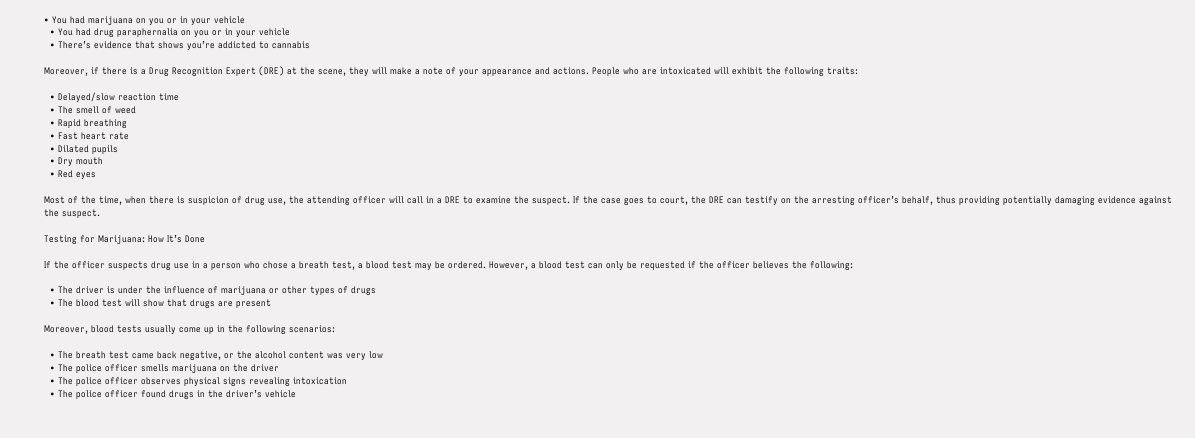• You had marijuana on you or in your vehicle
  • You had drug paraphernalia on you or in your vehicle
  • There’s evidence that shows you’re addicted to cannabis

Moreover, if there is a Drug Recognition Expert (DRE) at the scene, they will make a note of your appearance and actions. People who are intoxicated will exhibit the following traits:

  • Delayed/slow reaction time
  • The smell of weed
  • Rapid breathing
  • Fast heart rate
  • Dilated pupils
  • Dry mouth
  • Red eyes

Most of the time, when there is suspicion of drug use, the attending officer will call in a DRE to examine the suspect. If the case goes to court, the DRE can testify on the arresting officer’s behalf, thus providing potentially damaging evidence against the suspect.

Testing for Marijuana: How It’s Done

If the officer suspects drug use in a person who chose a breath test, a blood test may be ordered. However, a blood test can only be requested if the officer believes the following:

  • The driver is under the influence of marijuana or other types of drugs
  • The blood test will show that drugs are present

Moreover, blood tests usually come up in the following scenarios:

  • The breath test came back negative, or the alcohol content was very low
  • The police officer smells marijuana on the driver
  • The police officer observes physical signs revealing intoxication
  • The police officer found drugs in the driver’s vehicle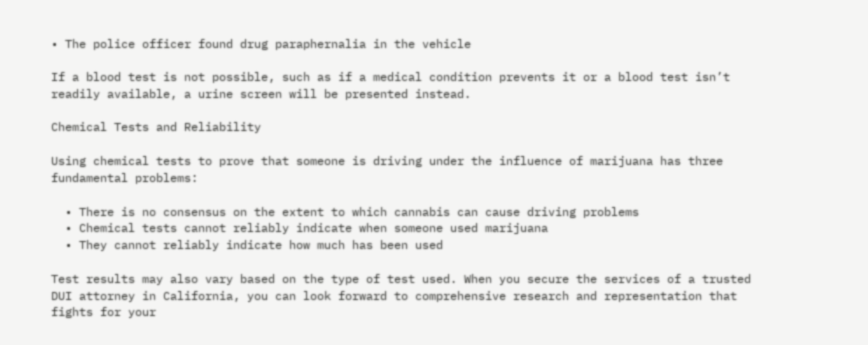• The police officer found drug paraphernalia in the vehicle

If a blood test is not possible, such as if a medical condition prevents it or a blood test isn’t readily available, a urine screen will be presented instead.

Chemical Tests and Reliability

Using chemical tests to prove that someone is driving under the influence of marijuana has three fundamental problems:

  • There is no consensus on the extent to which cannabis can cause driving problems
  • Chemical tests cannot reliably indicate when someone used marijuana
  • They cannot reliably indicate how much has been used

Test results may also vary based on the type of test used. When you secure the services of a trusted DUI attorney in California, you can look forward to comprehensive research and representation that fights for your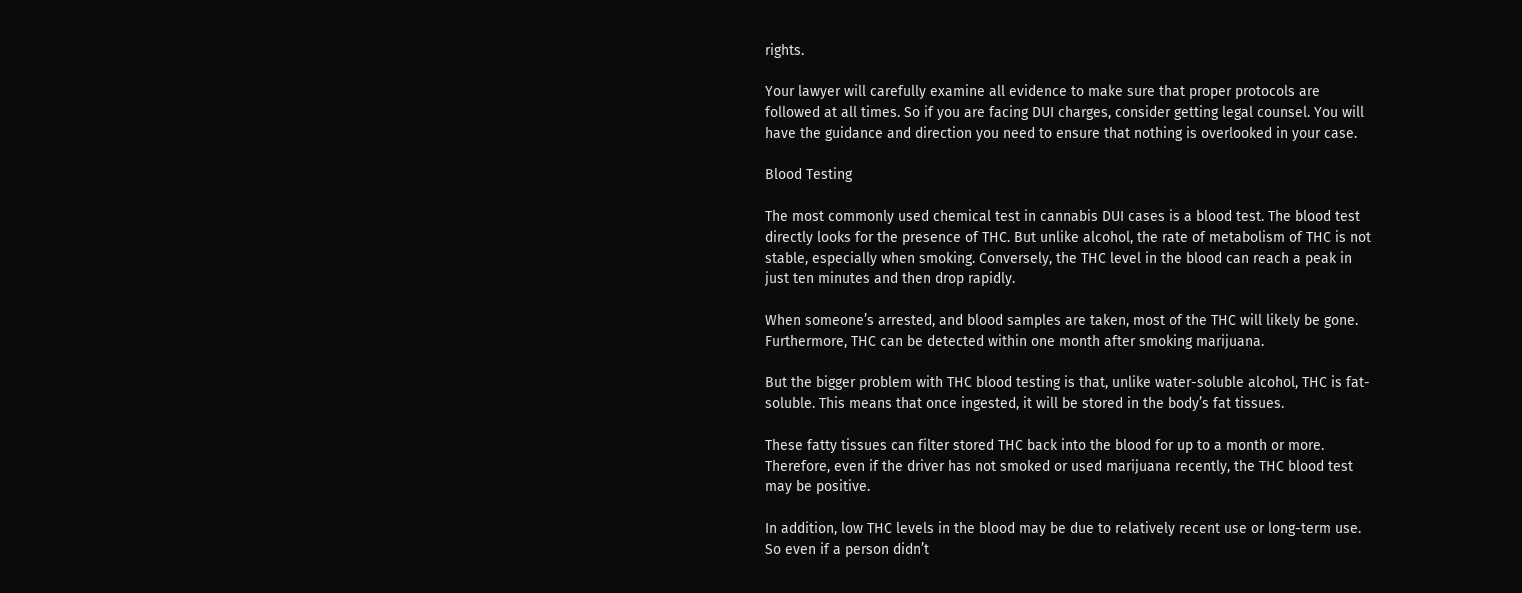rights.

Your lawyer will carefully examine all evidence to make sure that proper protocols are followed at all times. So if you are facing DUI charges, consider getting legal counsel. You will have the guidance and direction you need to ensure that nothing is overlooked in your case.

Blood Testing

The most commonly used chemical test in cannabis DUI cases is a blood test. The blood test directly looks for the presence of THC. But unlike alcohol, the rate of metabolism of THC is not stable, especially when smoking. Conversely, the THC level in the blood can reach a peak in just ten minutes and then drop rapidly.

When someone’s arrested, and blood samples are taken, most of the THC will likely be gone. Furthermore, THC can be detected within one month after smoking marijuana.

But the bigger problem with THC blood testing is that, unlike water-soluble alcohol, THC is fat-soluble. This means that once ingested, it will be stored in the body’s fat tissues.

These fatty tissues can filter stored THC back into the blood for up to a month or more. Therefore, even if the driver has not smoked or used marijuana recently, the THC blood test may be positive.

In addition, low THC levels in the blood may be due to relatively recent use or long-term use. So even if a person didn’t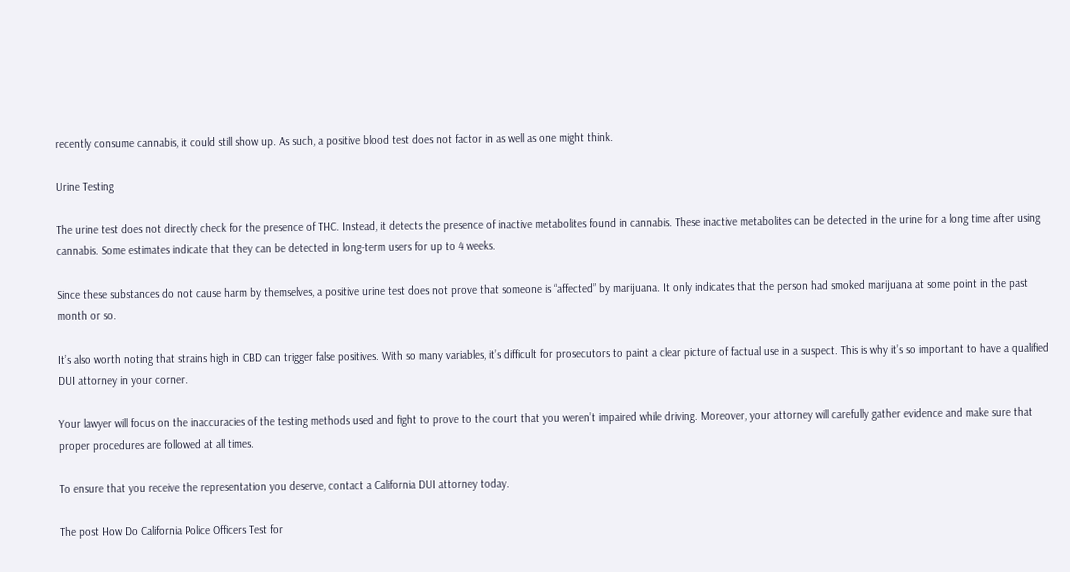recently consume cannabis, it could still show up. As such, a positive blood test does not factor in as well as one might think.

Urine Testing

The urine test does not directly check for the presence of THC. Instead, it detects the presence of inactive metabolites found in cannabis. These inactive metabolites can be detected in the urine for a long time after using cannabis. Some estimates indicate that they can be detected in long-term users for up to 4 weeks.

Since these substances do not cause harm by themselves, a positive urine test does not prove that someone is “affected” by marijuana. It only indicates that the person had smoked marijuana at some point in the past month or so.

It’s also worth noting that strains high in CBD can trigger false positives. With so many variables, it’s difficult for prosecutors to paint a clear picture of factual use in a suspect. This is why it’s so important to have a qualified DUI attorney in your corner.

Your lawyer will focus on the inaccuracies of the testing methods used and fight to prove to the court that you weren’t impaired while driving. Moreover, your attorney will carefully gather evidence and make sure that proper procedures are followed at all times.

To ensure that you receive the representation you deserve, contact a California DUI attorney today.

The post How Do California Police Officers Test for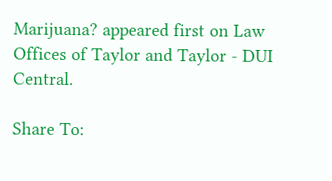Marijuana? appeared first on Law Offices of Taylor and Taylor - DUI Central.

Share To: